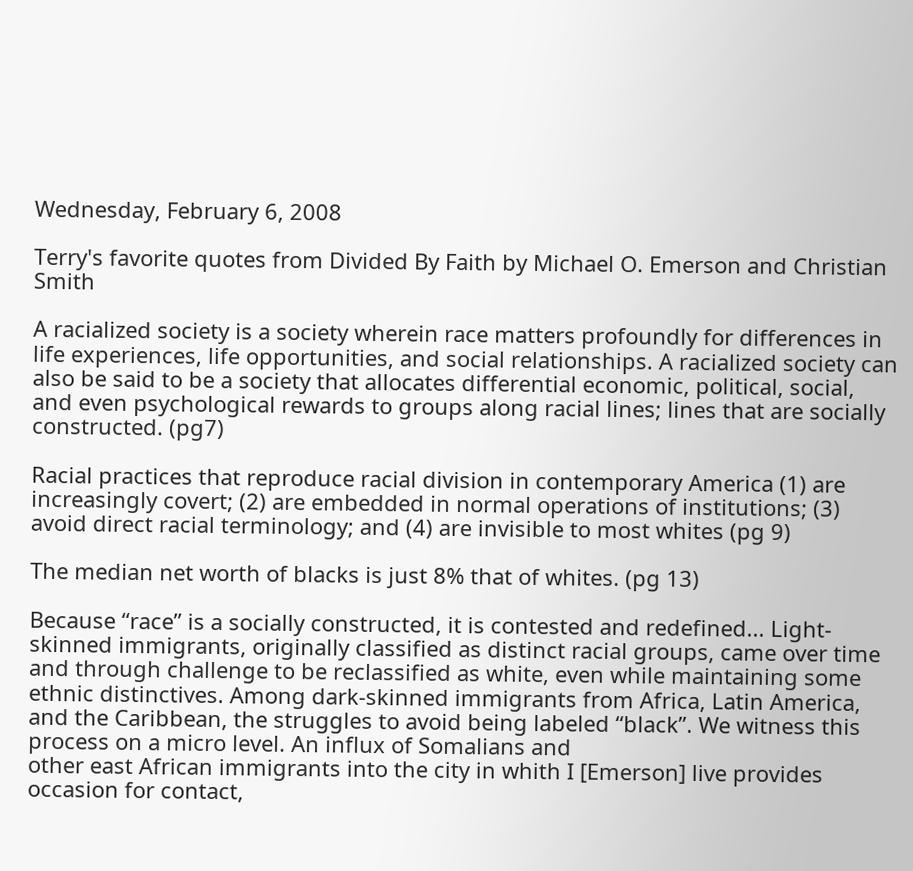Wednesday, February 6, 2008

Terry's favorite quotes from Divided By Faith by Michael O. Emerson and Christian Smith

A racialized society is a society wherein race matters profoundly for differences in life experiences, life opportunities, and social relationships. A racialized society can also be said to be a society that allocates differential economic, political, social, and even psychological rewards to groups along racial lines; lines that are socially constructed. (pg7)

Racial practices that reproduce racial division in contemporary America (1) are increasingly covert; (2) are embedded in normal operations of institutions; (3) avoid direct racial terminology; and (4) are invisible to most whites (pg 9)

The median net worth of blacks is just 8% that of whites. (pg 13)

Because “race” is a socially constructed, it is contested and redefined... Light-skinned immigrants, originally classified as distinct racial groups, came over time and through challenge to be reclassified as white, even while maintaining some ethnic distinctives. Among dark-skinned immigrants from Africa, Latin America, and the Caribbean, the struggles to avoid being labeled “black”. We witness this process on a micro level. An influx of Somalians and
other east African immigrants into the city in whith I [Emerson] live provides occasion for contact,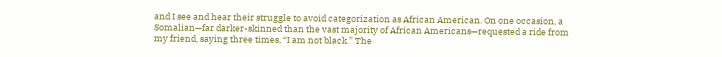and I see and hear their struggle to avoid categorization as African American. On one occasion, a Somalian—far darker-skinned than the vast majority of African Americans—requested a ride from my friend, saying three times, “I am not black.” The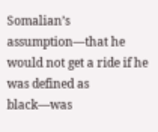Somalian’s assumption—that he would not get a ride if he was defined as black—was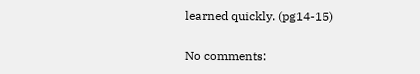learned quickly. (pg14-15)

No comments: